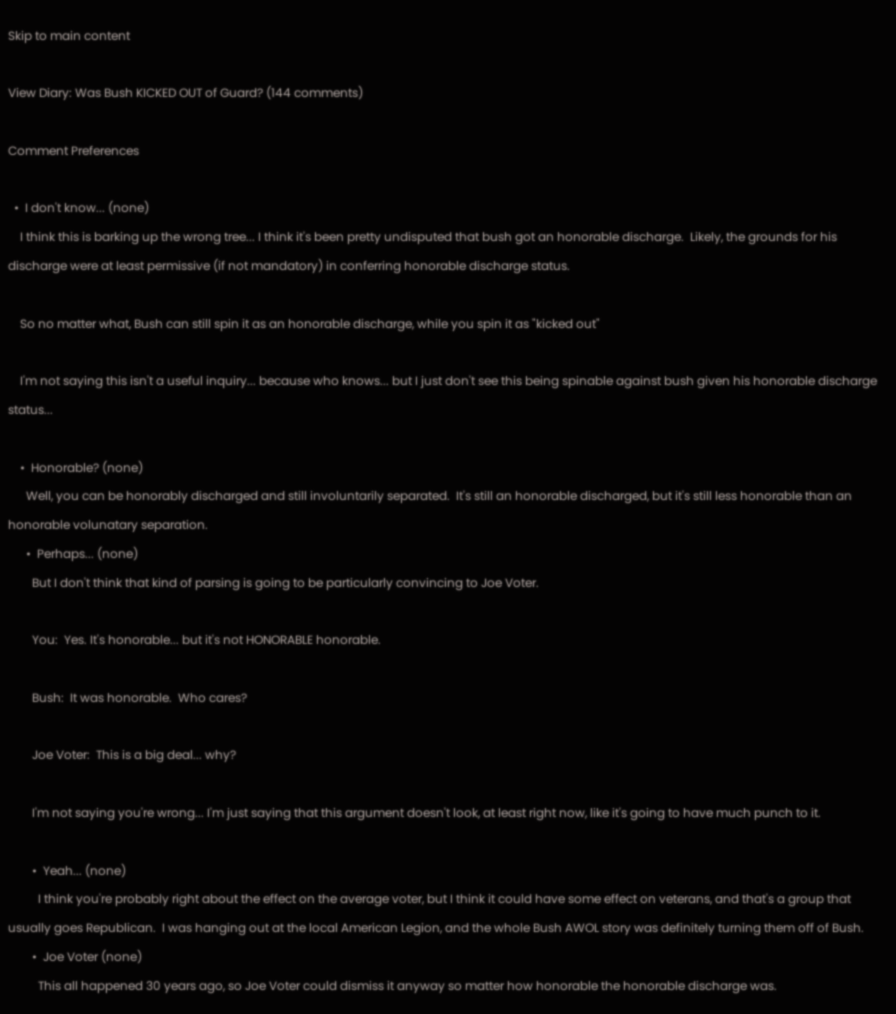Skip to main content

View Diary: Was Bush KICKED OUT of Guard? (144 comments)

Comment Preferences

  •  I don't know... (none)
    I think this is barking up the wrong tree... I think it's been pretty undisputed that bush got an honorable discharge.  Likely, the grounds for his discharge were at least permissive (if not mandatory) in conferring honorable discharge status.

    So no matter what, Bush can still spin it as an honorable discharge, while you spin it as "kicked out"

    I'm not saying this isn't a useful inquiry... because who knows... but I just don't see this being spinable against bush given his honorable discharge status...

    •  Honorable? (none)
      Well, you can be honorably discharged and still involuntarily separated.  It's still an honorable discharged, but it's still less honorable than an honorable volunatary separation.
      •  Perhaps... (none)
        But I don't think that kind of parsing is going to be particularly convincing to Joe Voter.

        You:  Yes. It's honorable... but it's not HONORABLE honorable.

        Bush:  It was honorable.  Who cares?

        Joe Voter:  This is a big deal... why?

        I'm not saying you're wrong... I'm just saying that this argument doesn't look, at least right now, like it's going to have much punch to it.

        •  Yeah... (none)
          I think you're probably right about the effect on the average voter, but I think it could have some effect on veterans, and that's a group that usually goes Republican.  I was hanging out at the local American Legion, and the whole Bush AWOL story was definitely turning them off of Bush.
        •  Joe Voter (none)
          This all happened 30 years ago, so Joe Voter could dismiss it anyway so matter how honorable the honorable discharge was.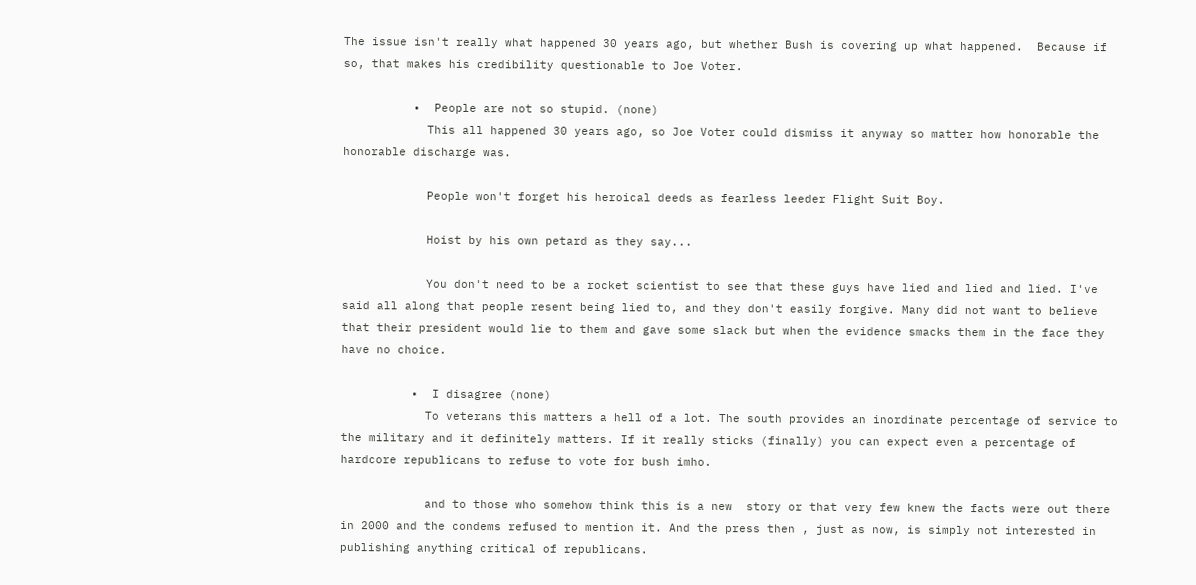The issue isn't really what happened 30 years ago, but whether Bush is covering up what happened.  Because if so, that makes his credibility questionable to Joe Voter.

          •  People are not so stupid. (none)
            This all happened 30 years ago, so Joe Voter could dismiss it anyway so matter how honorable the honorable discharge was.

            People won't forget his heroical deeds as fearless leeder Flight Suit Boy.

            Hoist by his own petard as they say...

            You don't need to be a rocket scientist to see that these guys have lied and lied and lied. I've said all along that people resent being lied to, and they don't easily forgive. Many did not want to believe that their president would lie to them and gave some slack but when the evidence smacks them in the face they have no choice.

          •  I disagree (none)
            To veterans this matters a hell of a lot. The south provides an inordinate percentage of service to the military and it definitely matters. If it really sticks (finally) you can expect even a percentage of hardcore republicans to refuse to vote for bush imho.

            and to those who somehow think this is a new  story or that very few knew the facts were out there in 2000 and the condems refused to mention it. And the press then , just as now, is simply not interested in publishing anything critical of republicans.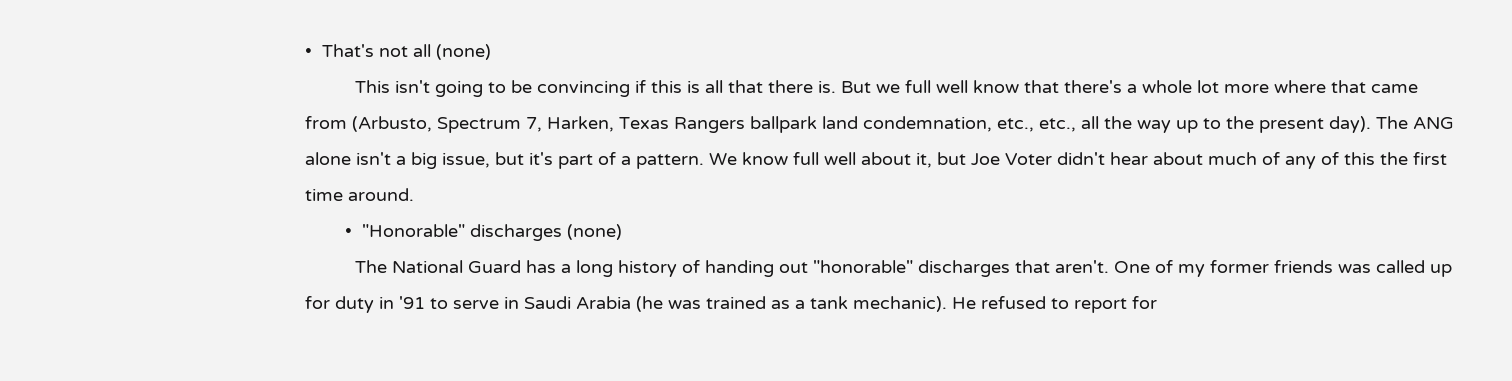•  That's not all (none)
          This isn't going to be convincing if this is all that there is. But we full well know that there's a whole lot more where that came from (Arbusto, Spectrum 7, Harken, Texas Rangers ballpark land condemnation, etc., etc., all the way up to the present day). The ANG alone isn't a big issue, but it's part of a pattern. We know full well about it, but Joe Voter didn't hear about much of any of this the first time around.
        •  "Honorable" discharges (none)
          The National Guard has a long history of handing out "honorable" discharges that aren't. One of my former friends was called up for duty in '91 to serve in Saudi Arabia (he was trained as a tank mechanic). He refused to report for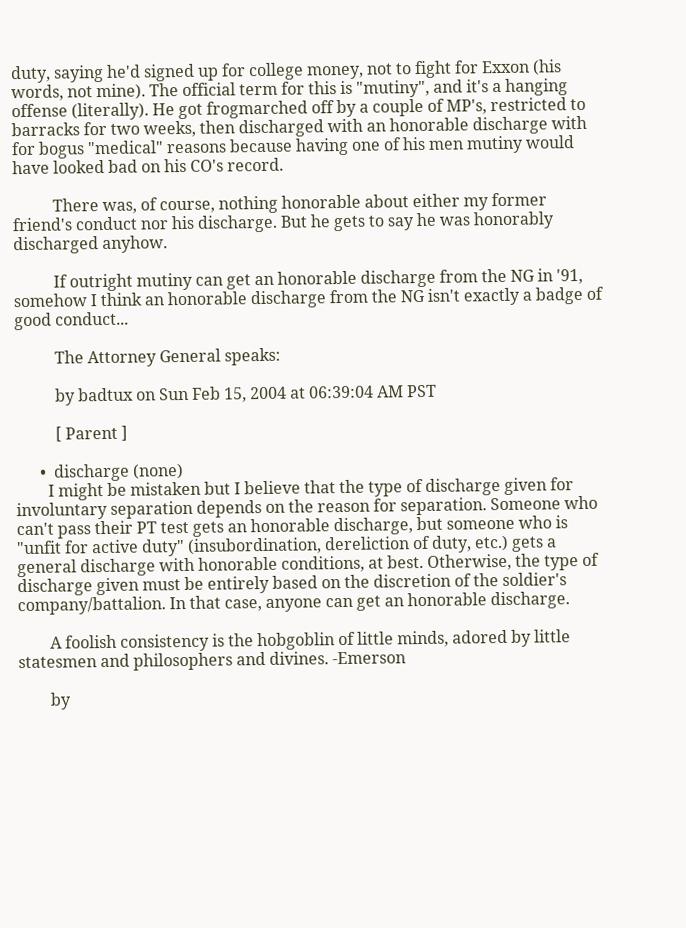duty, saying he'd signed up for college money, not to fight for Exxon (his words, not mine). The official term for this is "mutiny", and it's a hanging offense (literally). He got frogmarched off by a couple of MP's, restricted to barracks for two weeks, then discharged with an honorable discharge with for bogus "medical" reasons because having one of his men mutiny would have looked bad on his CO's record.

          There was, of course, nothing honorable about either my former friend's conduct nor his discharge. But he gets to say he was honorably discharged anyhow.

          If outright mutiny can get an honorable discharge from the NG in '91, somehow I think an honorable discharge from the NG isn't exactly a badge of good conduct...

          The Attorney General speaks:

          by badtux on Sun Feb 15, 2004 at 06:39:04 AM PST

          [ Parent ]

      •  discharge (none)
        I might be mistaken but I believe that the type of discharge given for involuntary separation depends on the reason for separation. Someone who can't pass their PT test gets an honorable discharge, but someone who is "unfit for active duty" (insubordination, dereliction of duty, etc.) gets a general discharge with honorable conditions, at best. Otherwise, the type of discharge given must be entirely based on the discretion of the soldier's company/battalion. In that case, anyone can get an honorable discharge.

        A foolish consistency is the hobgoblin of little minds, adored by little statesmen and philosophers and divines. -Emerson

        by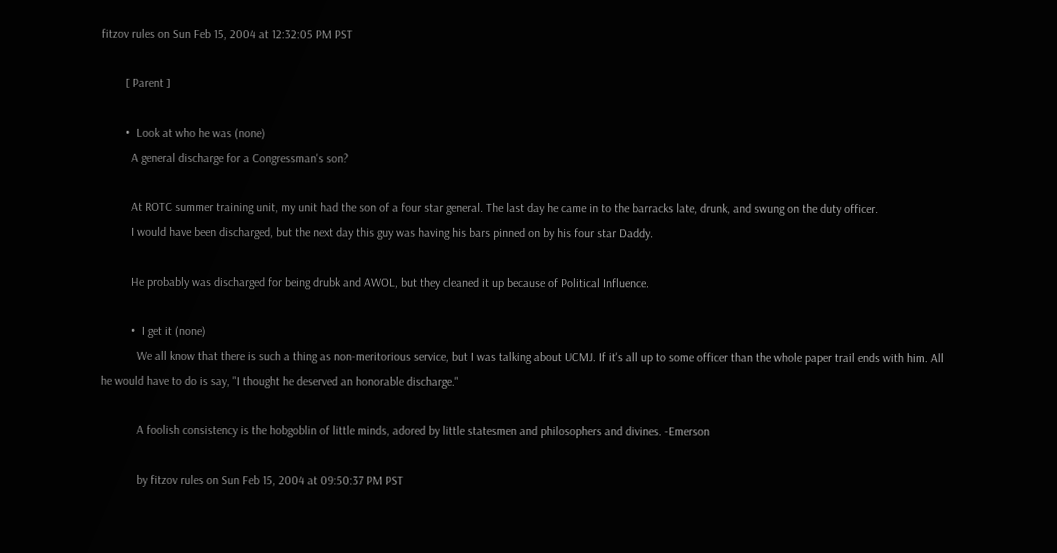fitzov rules on Sun Feb 15, 2004 at 12:32:05 PM PST

        [ Parent ]

        •  Look at who he was (none)
          A general discharge for a Congressman's son?

          At ROTC summer training unit, my unit had the son of a four star general. The last day he came in to the barracks late, drunk, and swung on the duty officer.
          I would have been discharged, but the next day this guy was having his bars pinned on by his four star Daddy.

          He probably was discharged for being drubk and AWOL, but they cleaned it up because of Political Influence.

          •  I get it (none)
            We all know that there is such a thing as non-meritorious service, but I was talking about UCMJ. If it's all up to some officer than the whole paper trail ends with him. All he would have to do is say, "I thought he deserved an honorable discharge."

            A foolish consistency is the hobgoblin of little minds, adored by little statesmen and philosophers and divines. -Emerson

            by fitzov rules on Sun Feb 15, 2004 at 09:50:37 PM PST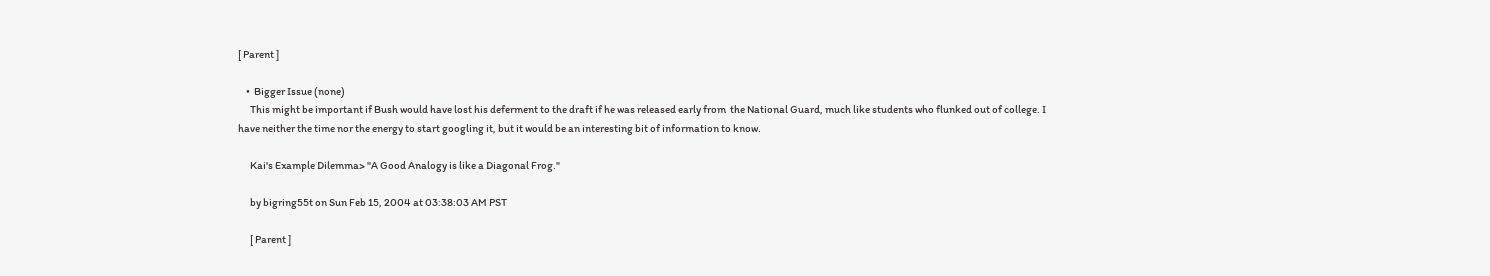[ Parent ]

    •  Bigger Issue (none)
      This might be important if Bush would have lost his deferment to the draft if he was released early from  the National Guard, much like students who flunked out of college. I have neither the time nor the energy to start googling it, but it would be an interesting bit of information to know.

      Kai's Example Dilemma> "A Good Analogy is like a Diagonal Frog."

      by bigring55t on Sun Feb 15, 2004 at 03:38:03 AM PST

      [ Parent ]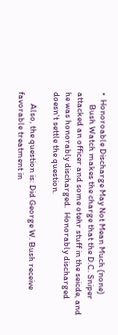•  Honoroable Discharge May Not Mean Much (none)
      Bush Watch makes the charge that the D.C. Sniper attacked an officer and some otehr stuff in the seicde, and he was honorably discharged.  Honorably discharged doesn't settle the question.

      Also, the question is: Did George W. Bush receive favorable treatment in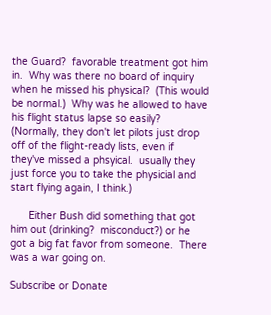the Guard?  favorable treatment got him in.  Why was there no board of inquiry when he missed his physical?  (This would be normal.)  Why was he allowed to have his flight status lapse so easily?  (Normally, they don't let pilots just drop off of the flight-ready lists, even if they've missed a phsyical.  usually they just force you to take the physicial and start flying again, I think.)

      Either Bush did something that got him out (drinking?  misconduct?) or he got a big fat favor from someone.  There was a war going on.

Subscribe or Donate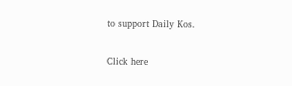to support Daily Kos.

Click here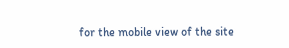for the mobile view of the site